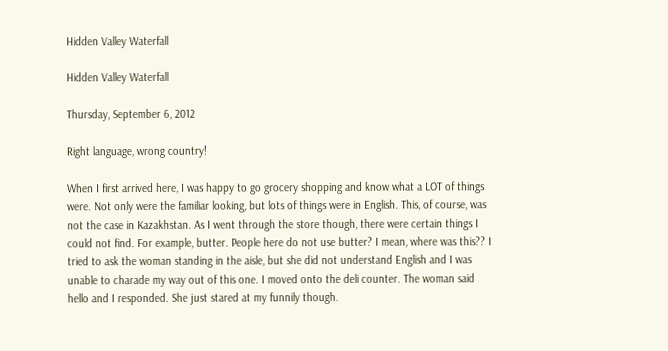Hidden Valley Waterfall

Hidden Valley Waterfall

Thursday, September 6, 2012

Right language, wrong country!

When I first arrived here, I was happy to go grocery shopping and know what a LOT of things were. Not only were the familiar looking, but lots of things were in English. This, of course, was not the case in Kazakhstan. As I went through the store though, there were certain things I could not find. For example, butter. People here do not use butter? I mean, where was this?? I tried to ask the woman standing in the aisle, but she did not understand English and I was unable to charade my way out of this one. I moved onto the deli counter. The woman said hello and I responded. She just stared at my funnily though.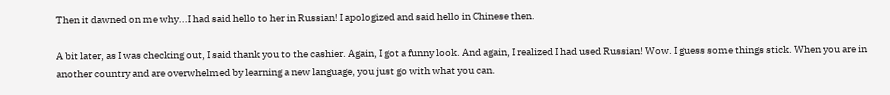Then it dawned on me why...I had said hello to her in Russian! I apologized and said hello in Chinese then.

A bit later, as I was checking out, I said thank you to the cashier. Again, I got a funny look. And again, I realized I had used Russian! Wow. I guess some things stick. When you are in another country and are overwhelmed by learning a new language, you just go with what you can.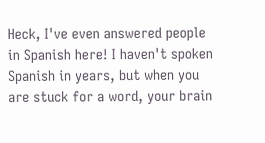Heck, I've even answered people in Spanish here! I haven't spoken Spanish in years, but when you are stuck for a word, your brain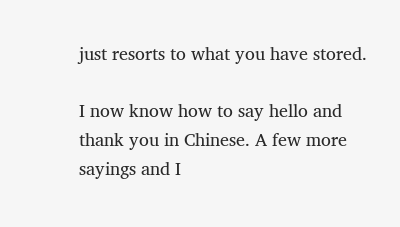just resorts to what you have stored.

I now know how to say hello and thank you in Chinese. A few more sayings and I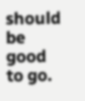should be good to go.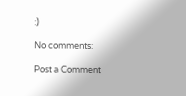:)

No comments:

Post a Comment